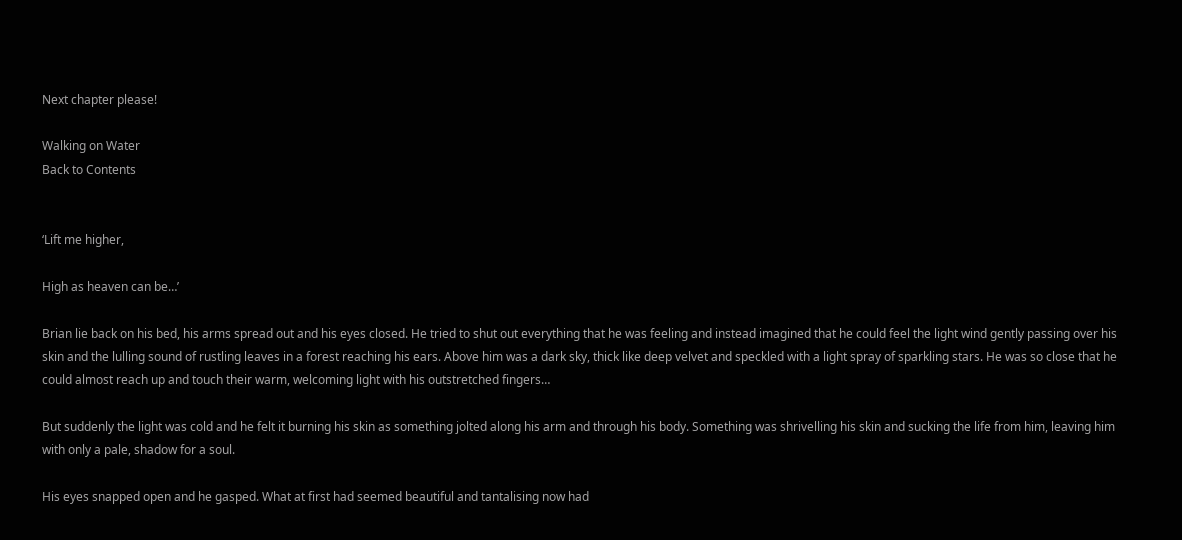Next chapter please!

Walking on Water
Back to Contents


‘Lift me higher,

High as heaven can be…’

Brian lie back on his bed, his arms spread out and his eyes closed. He tried to shut out everything that he was feeling and instead imagined that he could feel the light wind gently passing over his skin and the lulling sound of rustling leaves in a forest reaching his ears. Above him was a dark sky, thick like deep velvet and speckled with a light spray of sparkling stars. He was so close that he could almost reach up and touch their warm, welcoming light with his outstretched fingers…

But suddenly the light was cold and he felt it burning his skin as something jolted along his arm and through his body. Something was shrivelling his skin and sucking the life from him, leaving him with only a pale, shadow for a soul.

His eyes snapped open and he gasped. What at first had seemed beautiful and tantalising now had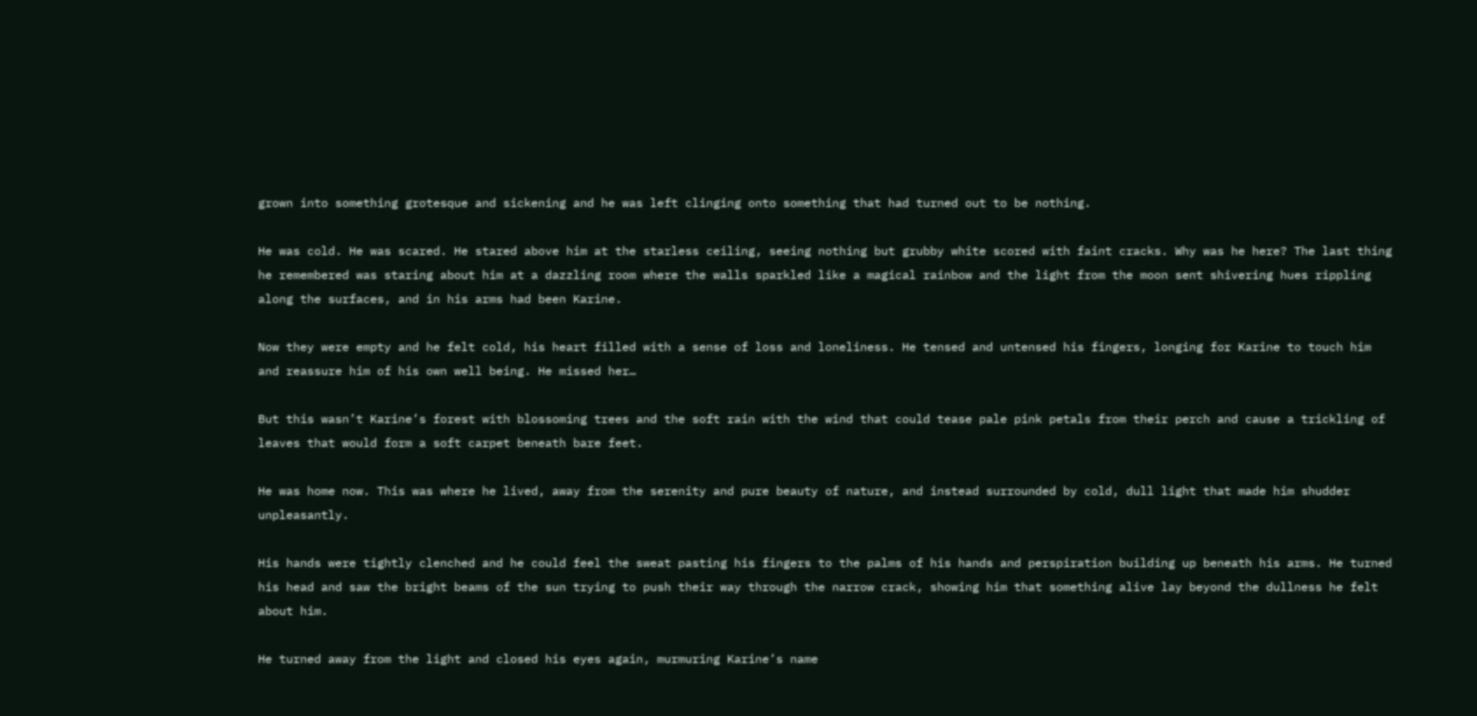grown into something grotesque and sickening and he was left clinging onto something that had turned out to be nothing.

He was cold. He was scared. He stared above him at the starless ceiling, seeing nothing but grubby white scored with faint cracks. Why was he here? The last thing he remembered was staring about him at a dazzling room where the walls sparkled like a magical rainbow and the light from the moon sent shivering hues rippling along the surfaces, and in his arms had been Karine.

Now they were empty and he felt cold, his heart filled with a sense of loss and loneliness. He tensed and untensed his fingers, longing for Karine to touch him and reassure him of his own well being. He missed her…

But this wasn’t Karine’s forest with blossoming trees and the soft rain with the wind that could tease pale pink petals from their perch and cause a trickling of leaves that would form a soft carpet beneath bare feet.

He was home now. This was where he lived, away from the serenity and pure beauty of nature, and instead surrounded by cold, dull light that made him shudder unpleasantly.

His hands were tightly clenched and he could feel the sweat pasting his fingers to the palms of his hands and perspiration building up beneath his arms. He turned his head and saw the bright beams of the sun trying to push their way through the narrow crack, showing him that something alive lay beyond the dullness he felt about him.

He turned away from the light and closed his eyes again, murmuring Karine’s name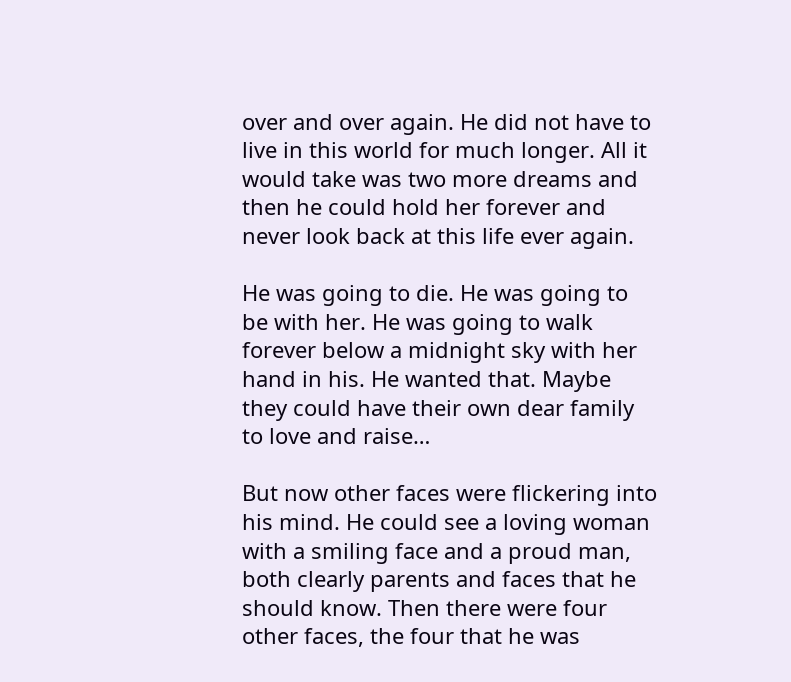over and over again. He did not have to live in this world for much longer. All it would take was two more dreams and then he could hold her forever and never look back at this life ever again.

He was going to die. He was going to be with her. He was going to walk forever below a midnight sky with her hand in his. He wanted that. Maybe they could have their own dear family to love and raise…

But now other faces were flickering into his mind. He could see a loving woman with a smiling face and a proud man, both clearly parents and faces that he should know. Then there were four other faces, the four that he was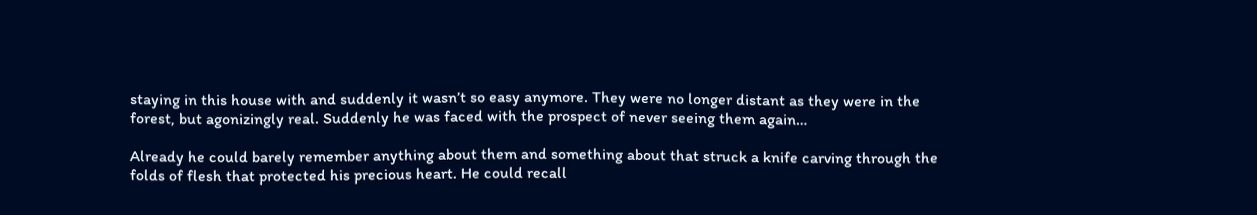staying in this house with and suddenly it wasn’t so easy anymore. They were no longer distant as they were in the forest, but agonizingly real. Suddenly he was faced with the prospect of never seeing them again…

Already he could barely remember anything about them and something about that struck a knife carving through the folds of flesh that protected his precious heart. He could recall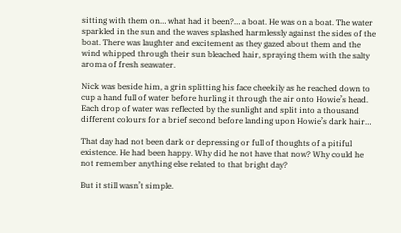sitting with them on… what had it been?… a boat. He was on a boat. The water sparkled in the sun and the waves splashed harmlessly against the sides of the boat. There was laughter and excitement as they gazed about them and the wind whipped through their sun bleached hair, spraying them with the salty aroma of fresh seawater.

Nick was beside him, a grin splitting his face cheekily as he reached down to cup a hand full of water before hurling it through the air onto Howie’s head. Each drop of water was reflected by the sunlight and split into a thousand different colours for a brief second before landing upon Howie’s dark hair…

That day had not been dark or depressing or full of thoughts of a pitiful existence. He had been happy. Why did he not have that now? Why could he not remember anything else related to that bright day?

But it still wasn’t simple.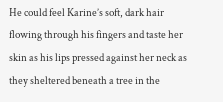He could feel Karine’s soft, dark hair flowing through his fingers and taste her skin as his lips pressed against her neck as they sheltered beneath a tree in the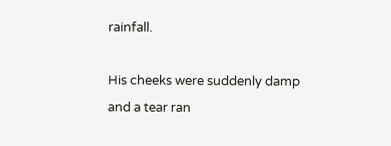rainfall.

His cheeks were suddenly damp and a tear ran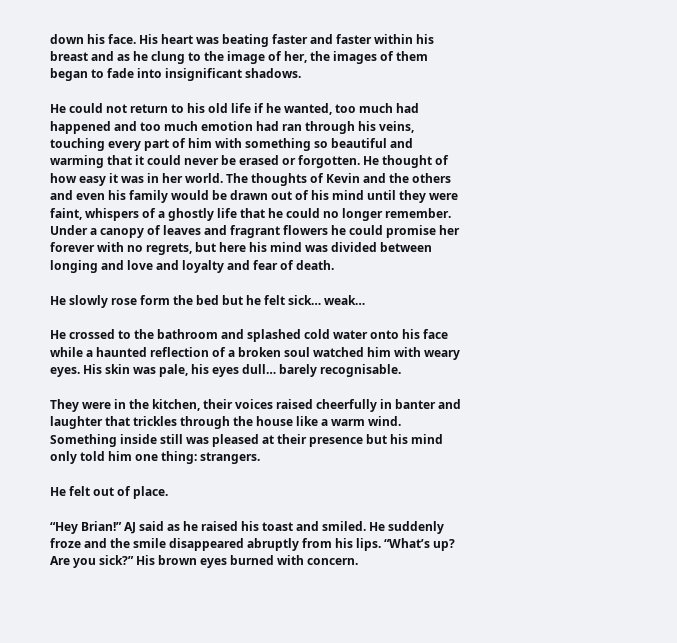down his face. His heart was beating faster and faster within his breast and as he clung to the image of her, the images of them began to fade into insignificant shadows.

He could not return to his old life if he wanted, too much had happened and too much emotion had ran through his veins, touching every part of him with something so beautiful and warming that it could never be erased or forgotten. He thought of how easy it was in her world. The thoughts of Kevin and the others and even his family would be drawn out of his mind until they were faint, whispers of a ghostly life that he could no longer remember. Under a canopy of leaves and fragrant flowers he could promise her forever with no regrets, but here his mind was divided between longing and love and loyalty and fear of death.

He slowly rose form the bed but he felt sick… weak…

He crossed to the bathroom and splashed cold water onto his face while a haunted reflection of a broken soul watched him with weary eyes. His skin was pale, his eyes dull… barely recognisable.

They were in the kitchen, their voices raised cheerfully in banter and laughter that trickles through the house like a warm wind. Something inside still was pleased at their presence but his mind only told him one thing: strangers.

He felt out of place.

“Hey Brian!” AJ said as he raised his toast and smiled. He suddenly froze and the smile disappeared abruptly from his lips. “What’s up? Are you sick?” His brown eyes burned with concern.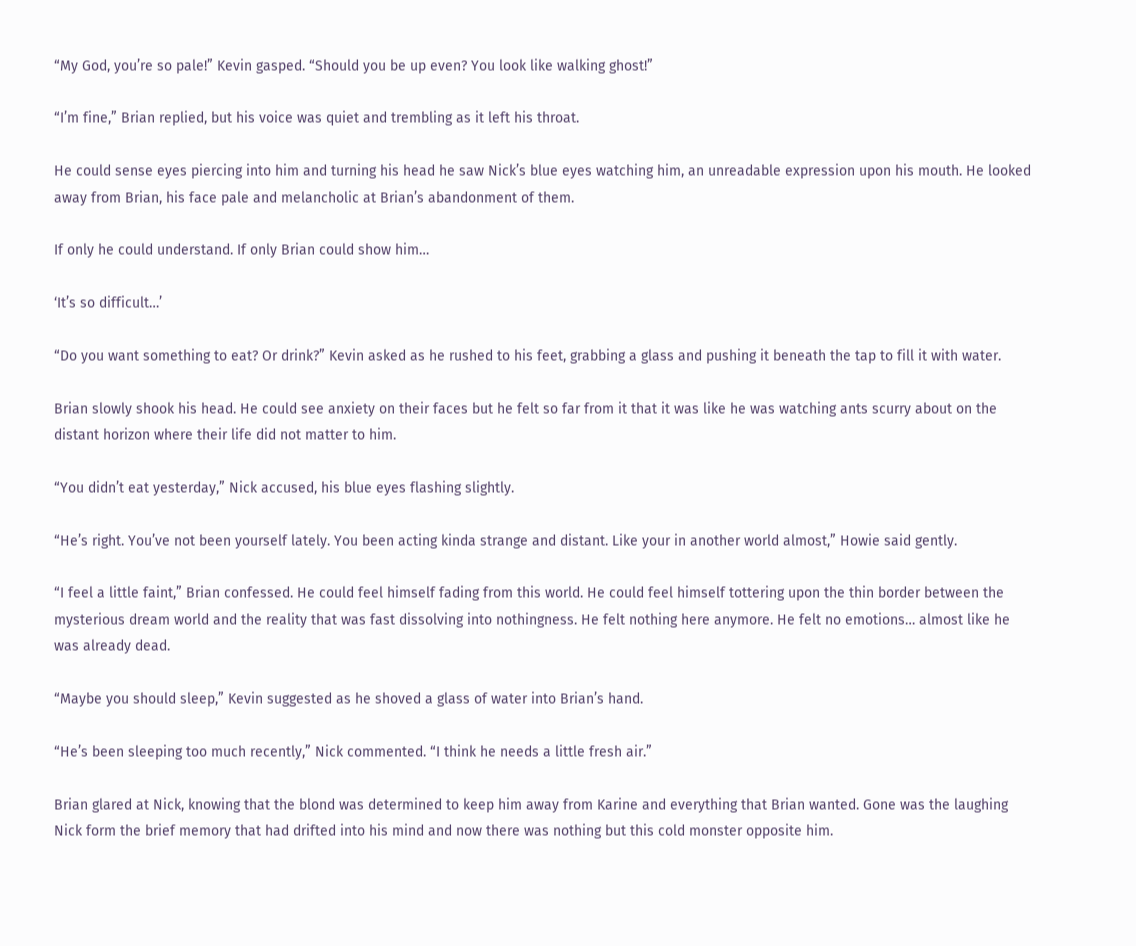“My God, you’re so pale!” Kevin gasped. “Should you be up even? You look like walking ghost!”

“I’m fine,” Brian replied, but his voice was quiet and trembling as it left his throat.

He could sense eyes piercing into him and turning his head he saw Nick’s blue eyes watching him, an unreadable expression upon his mouth. He looked away from Brian, his face pale and melancholic at Brian’s abandonment of them.

If only he could understand. If only Brian could show him…

‘It’s so difficult…’

“Do you want something to eat? Or drink?” Kevin asked as he rushed to his feet, grabbing a glass and pushing it beneath the tap to fill it with water.

Brian slowly shook his head. He could see anxiety on their faces but he felt so far from it that it was like he was watching ants scurry about on the distant horizon where their life did not matter to him.

“You didn’t eat yesterday,” Nick accused, his blue eyes flashing slightly.

“He’s right. You’ve not been yourself lately. You been acting kinda strange and distant. Like your in another world almost,” Howie said gently.

“I feel a little faint,” Brian confessed. He could feel himself fading from this world. He could feel himself tottering upon the thin border between the mysterious dream world and the reality that was fast dissolving into nothingness. He felt nothing here anymore. He felt no emotions… almost like he was already dead.

“Maybe you should sleep,” Kevin suggested as he shoved a glass of water into Brian’s hand.

“He’s been sleeping too much recently,” Nick commented. “I think he needs a little fresh air.”

Brian glared at Nick, knowing that the blond was determined to keep him away from Karine and everything that Brian wanted. Gone was the laughing Nick form the brief memory that had drifted into his mind and now there was nothing but this cold monster opposite him.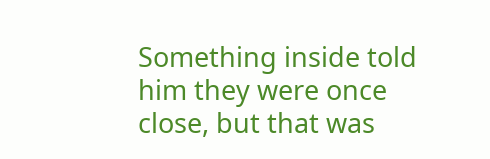Something inside told him they were once close, but that was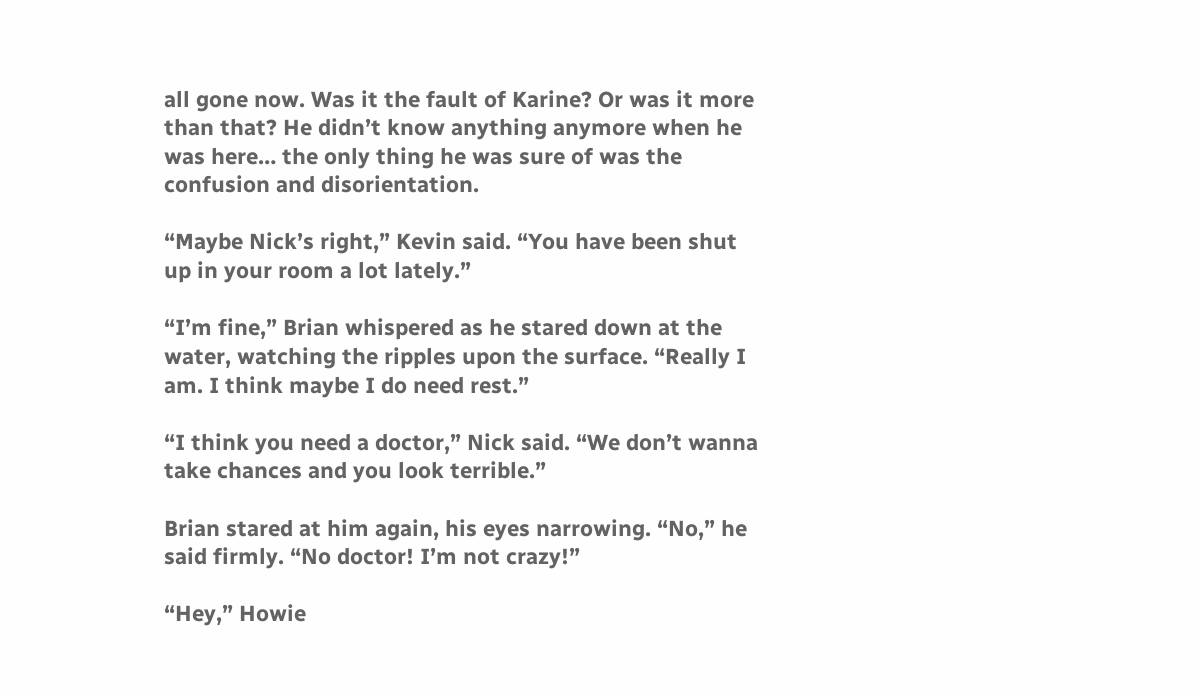all gone now. Was it the fault of Karine? Or was it more than that? He didn’t know anything anymore when he was here… the only thing he was sure of was the confusion and disorientation.

“Maybe Nick’s right,” Kevin said. “You have been shut up in your room a lot lately.”

“I’m fine,” Brian whispered as he stared down at the water, watching the ripples upon the surface. “Really I am. I think maybe I do need rest.”

“I think you need a doctor,” Nick said. “We don’t wanna take chances and you look terrible.”

Brian stared at him again, his eyes narrowing. “No,” he said firmly. “No doctor! I’m not crazy!”

“Hey,” Howie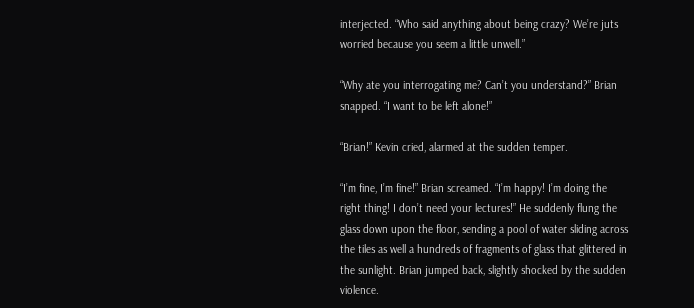interjected. “Who said anything about being crazy? We’re juts worried because you seem a little unwell.”

“Why ate you interrogating me? Can’t you understand?” Brian snapped. “I want to be left alone!”

“Brian!” Kevin cried, alarmed at the sudden temper.

“I’m fine, I’m fine!” Brian screamed. “I’m happy! I’m doing the right thing! I don’t need your lectures!” He suddenly flung the glass down upon the floor, sending a pool of water sliding across the tiles as well a hundreds of fragments of glass that glittered in the sunlight. Brian jumped back, slightly shocked by the sudden violence.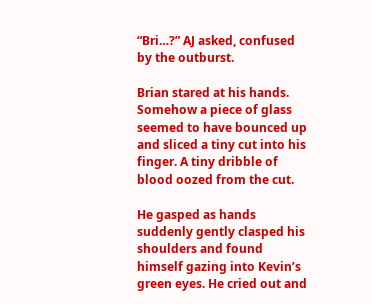“Bri…?” AJ asked, confused by the outburst.

Brian stared at his hands. Somehow a piece of glass seemed to have bounced up and sliced a tiny cut into his finger. A tiny dribble of blood oozed from the cut.

He gasped as hands suddenly gently clasped his shoulders and found himself gazing into Kevin’s green eyes. He cried out and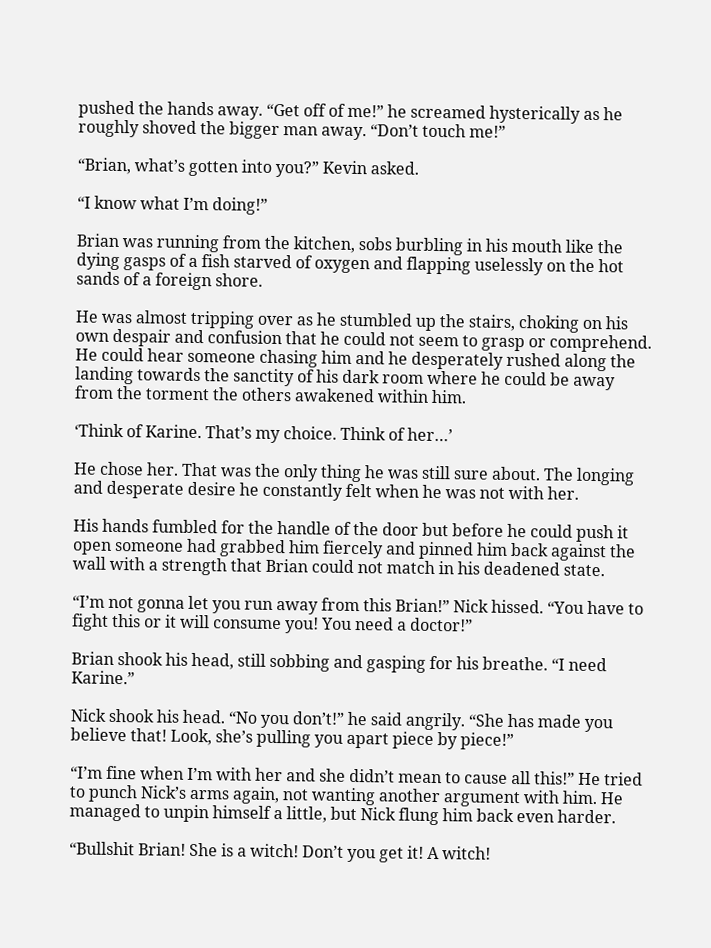pushed the hands away. “Get off of me!” he screamed hysterically as he roughly shoved the bigger man away. “Don’t touch me!”

“Brian, what’s gotten into you?” Kevin asked.

“I know what I’m doing!”

Brian was running from the kitchen, sobs burbling in his mouth like the dying gasps of a fish starved of oxygen and flapping uselessly on the hot sands of a foreign shore.

He was almost tripping over as he stumbled up the stairs, choking on his own despair and confusion that he could not seem to grasp or comprehend. He could hear someone chasing him and he desperately rushed along the landing towards the sanctity of his dark room where he could be away from the torment the others awakened within him.

‘Think of Karine. That’s my choice. Think of her…’

He chose her. That was the only thing he was still sure about. The longing and desperate desire he constantly felt when he was not with her.

His hands fumbled for the handle of the door but before he could push it open someone had grabbed him fiercely and pinned him back against the wall with a strength that Brian could not match in his deadened state.

“I’m not gonna let you run away from this Brian!” Nick hissed. “You have to fight this or it will consume you! You need a doctor!”

Brian shook his head, still sobbing and gasping for his breathe. “I need Karine.”

Nick shook his head. “No you don’t!” he said angrily. “She has made you believe that! Look, she’s pulling you apart piece by piece!”

“I’m fine when I’m with her and she didn’t mean to cause all this!” He tried to punch Nick’s arms again, not wanting another argument with him. He managed to unpin himself a little, but Nick flung him back even harder.

“Bullshit Brian! She is a witch! Don’t you get it! A witch!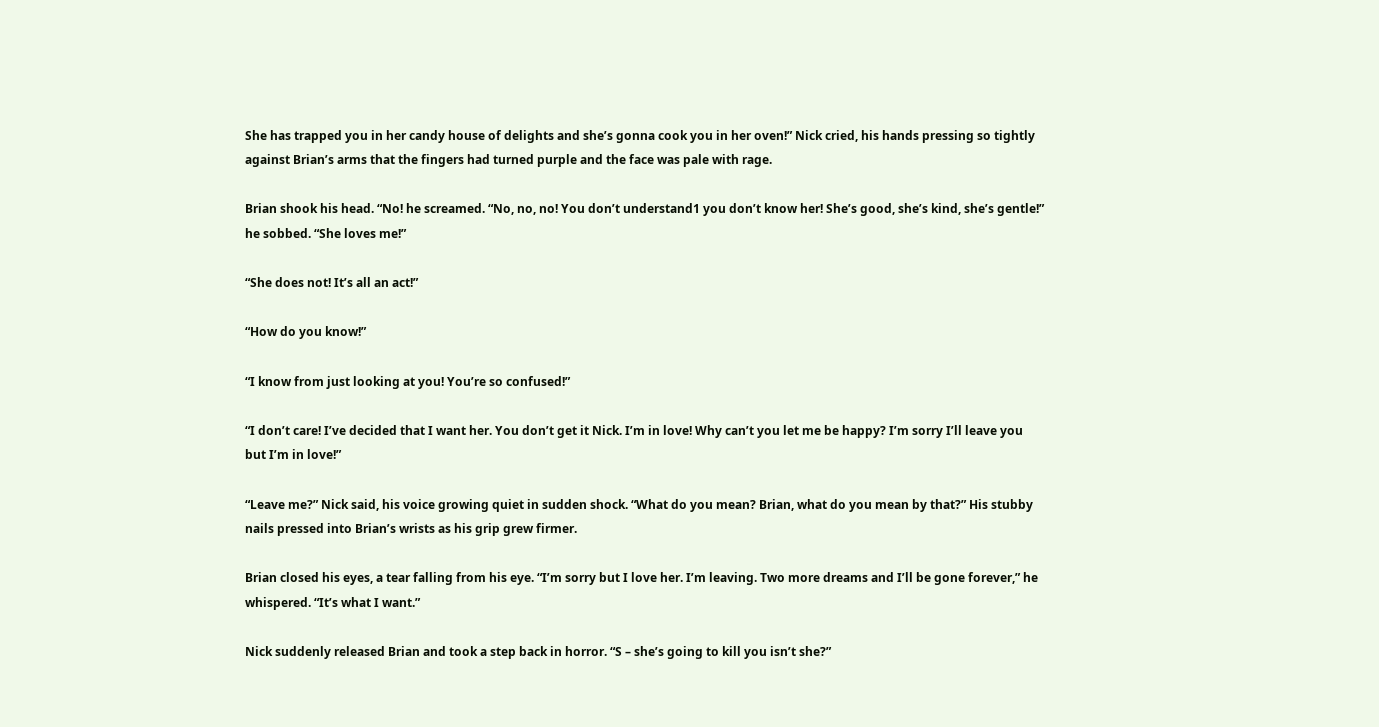She has trapped you in her candy house of delights and she’s gonna cook you in her oven!” Nick cried, his hands pressing so tightly against Brian’s arms that the fingers had turned purple and the face was pale with rage.

Brian shook his head. “No! he screamed. “No, no, no! You don’t understand1 you don’t know her! She’s good, she’s kind, she’s gentle!” he sobbed. “She loves me!”

“She does not! It’s all an act!”

“How do you know!”

“I know from just looking at you! You’re so confused!”

“I don’t care! I’ve decided that I want her. You don’t get it Nick. I’m in love! Why can’t you let me be happy? I’m sorry I’ll leave you but I’m in love!”

“Leave me?” Nick said, his voice growing quiet in sudden shock. “What do you mean? Brian, what do you mean by that?” His stubby nails pressed into Brian’s wrists as his grip grew firmer.

Brian closed his eyes, a tear falling from his eye. “I’m sorry but I love her. I’m leaving. Two more dreams and I’ll be gone forever,” he whispered. “It’s what I want.”

Nick suddenly released Brian and took a step back in horror. “S – she’s going to kill you isn’t she?”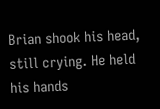Brian shook his head, still crying. He held his hands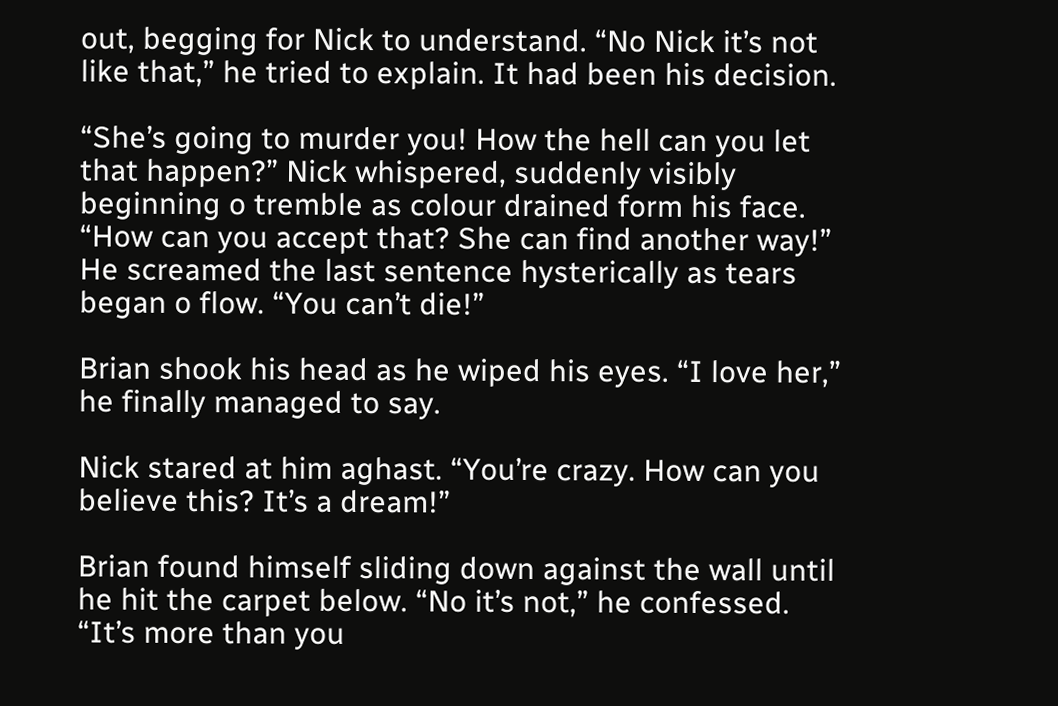out, begging for Nick to understand. “No Nick it’s not like that,” he tried to explain. It had been his decision.

“She’s going to murder you! How the hell can you let that happen?” Nick whispered, suddenly visibly beginning o tremble as colour drained form his face. “How can you accept that? She can find another way!” He screamed the last sentence hysterically as tears began o flow. “You can’t die!”

Brian shook his head as he wiped his eyes. “I love her,” he finally managed to say.

Nick stared at him aghast. “You’re crazy. How can you believe this? It’s a dream!”

Brian found himself sliding down against the wall until he hit the carpet below. “No it’s not,” he confessed. “It’s more than you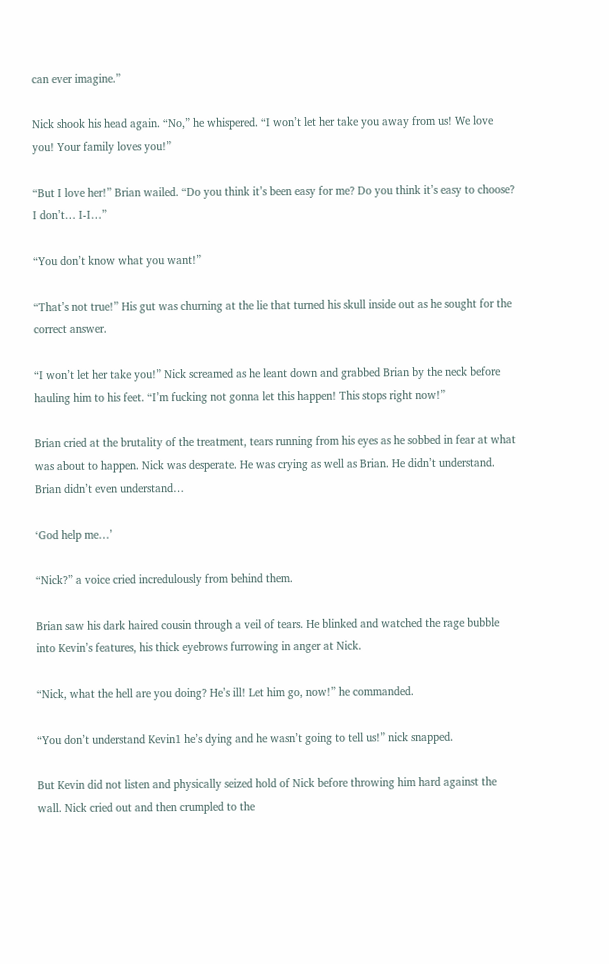can ever imagine.”

Nick shook his head again. “No,” he whispered. “I won’t let her take you away from us! We love you! Your family loves you!”

“But I love her!” Brian wailed. “Do you think it’s been easy for me? Do you think it’s easy to choose? I don’t… I-I…”

“You don’t know what you want!”

“That’s not true!” His gut was churning at the lie that turned his skull inside out as he sought for the correct answer.

“I won’t let her take you!” Nick screamed as he leant down and grabbed Brian by the neck before hauling him to his feet. “I’m fucking not gonna let this happen! This stops right now!”

Brian cried at the brutality of the treatment, tears running from his eyes as he sobbed in fear at what was about to happen. Nick was desperate. He was crying as well as Brian. He didn’t understand. Brian didn’t even understand…

‘God help me…’

“Nick?” a voice cried incredulously from behind them.

Brian saw his dark haired cousin through a veil of tears. He blinked and watched the rage bubble into Kevin’s features, his thick eyebrows furrowing in anger at Nick.

“Nick, what the hell are you doing? He’s ill! Let him go, now!” he commanded.

“You don’t understand Kevin1 he’s dying and he wasn’t going to tell us!” nick snapped.

But Kevin did not listen and physically seized hold of Nick before throwing him hard against the wall. Nick cried out and then crumpled to the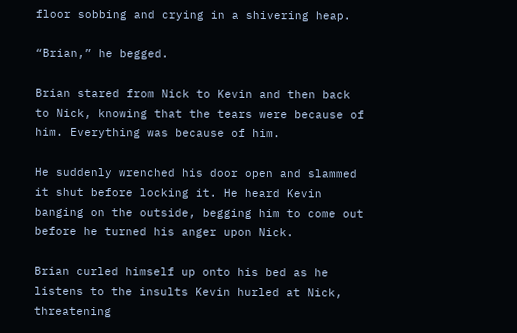floor sobbing and crying in a shivering heap.

“Brian,” he begged.

Brian stared from Nick to Kevin and then back to Nick, knowing that the tears were because of him. Everything was because of him.

He suddenly wrenched his door open and slammed it shut before locking it. He heard Kevin banging on the outside, begging him to come out before he turned his anger upon Nick.

Brian curled himself up onto his bed as he listens to the insults Kevin hurled at Nick, threatening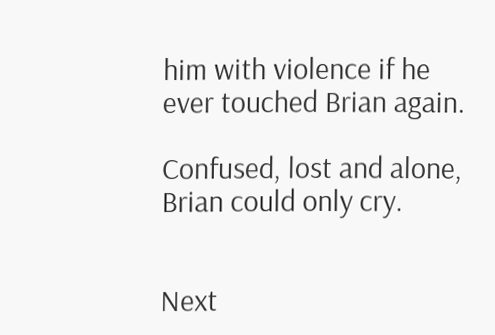him with violence if he ever touched Brian again.

Confused, lost and alone, Brian could only cry.


Next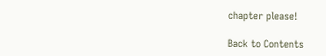chapter please!

Back to Contents